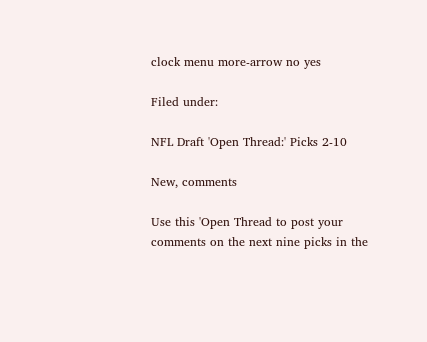clock menu more-arrow no yes

Filed under:

NFL Draft 'Open Thread:' Picks 2-10

New, comments

Use this 'Open Thread to post your comments on the next nine picks in the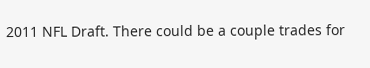2011 NFL Draft. There could be a couple trades for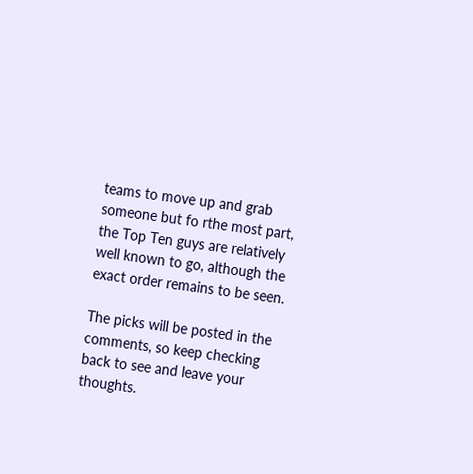teams to move up and grab someone but fo rthe most part, the Top Ten guys are relatively well known to go, although the exact order remains to be seen.

The picks will be posted in the comments, so keep checking back to see and leave your thoughts.